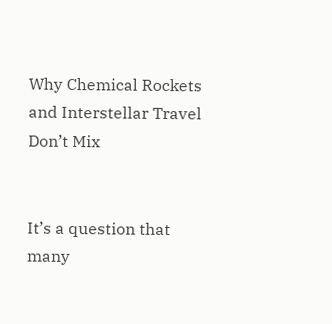Why Chemical Rockets and Interstellar Travel Don’t Mix


It’s a question that many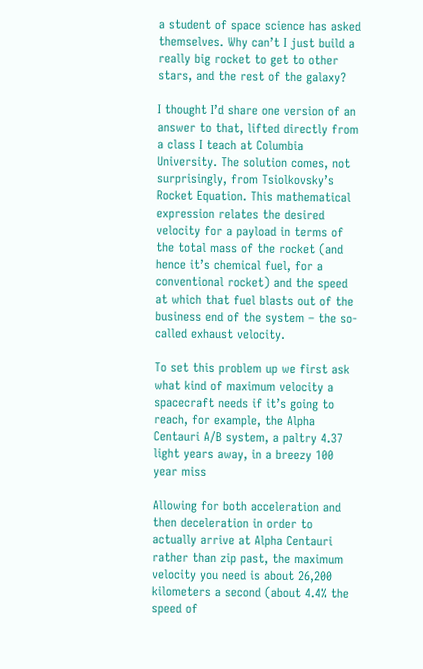a student of space science has asked themselves. Why can’t I just build a really big rocket to get to other stars, and the rest of the galaxy?

I thought I’d share one version of an answer to that, lifted directly from a class I teach at Columbia University. The solution comes, not surprisingly, from Tsiolkovsky’s Rocket Equation. This mathematical expression relates the desired velocity for a payload in terms of the total mass of the rocket (and hence it’s chemical fuel, for a conventional rocket) and the speed at which that fuel blasts out of the business end of the system – the so-called exhaust velocity.

To set this problem up we first ask what kind of maximum velocity a spacecraft needs if it’s going to reach, for example, the Alpha Centauri A/B system, a paltry 4.37 light years away, in a breezy 100 year miss

Allowing for both acceleration and then deceleration in order to actually arrive at Alpha Centauri rather than zip past, the maximum velocity you need is about 26,200 kilometers a second (about 4.4% the speed of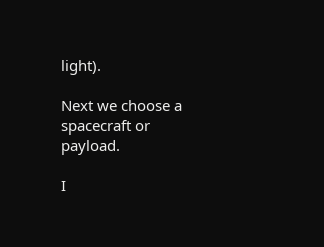light).

Next we choose a spacecraft or payload.

I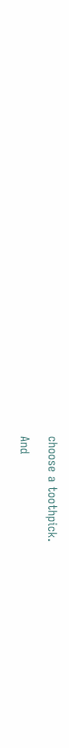choose a toothpick.

And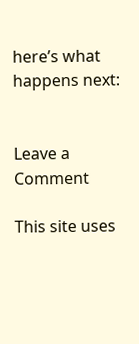here’s what happens next:


Leave a Comment

This site uses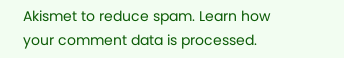Akismet to reduce spam. Learn how your comment data is processed.